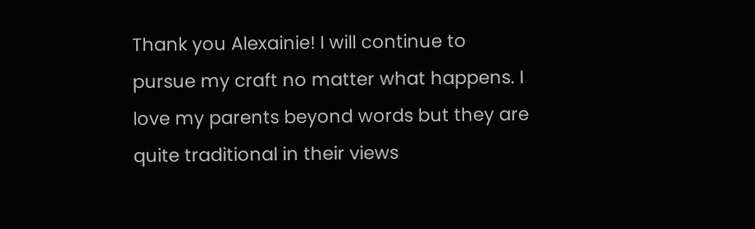Thank you Alexainie! I will continue to pursue my craft no matter what happens. I love my parents beyond words but they are quite traditional in their views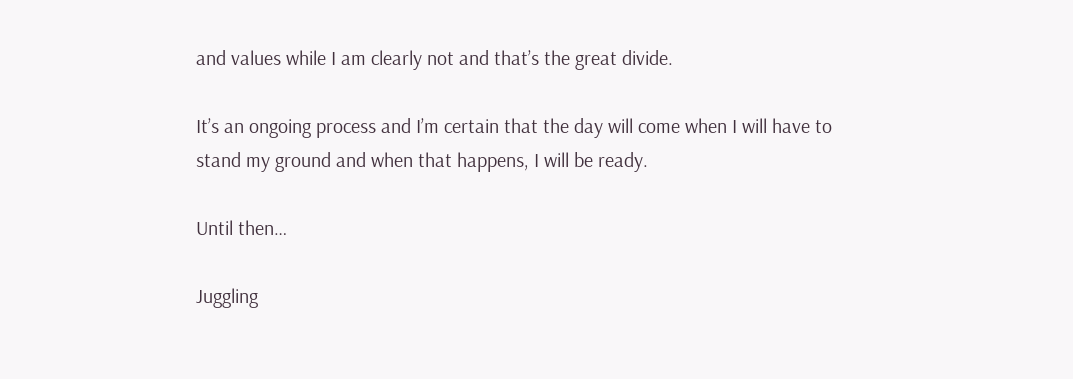and values while I am clearly not and that’s the great divide.

It’s an ongoing process and I’m certain that the day will come when I will have to stand my ground and when that happens, I will be ready.

Until then…

Juggling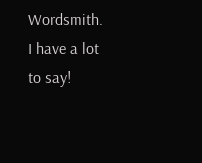Wordsmith. I have a lot to say!